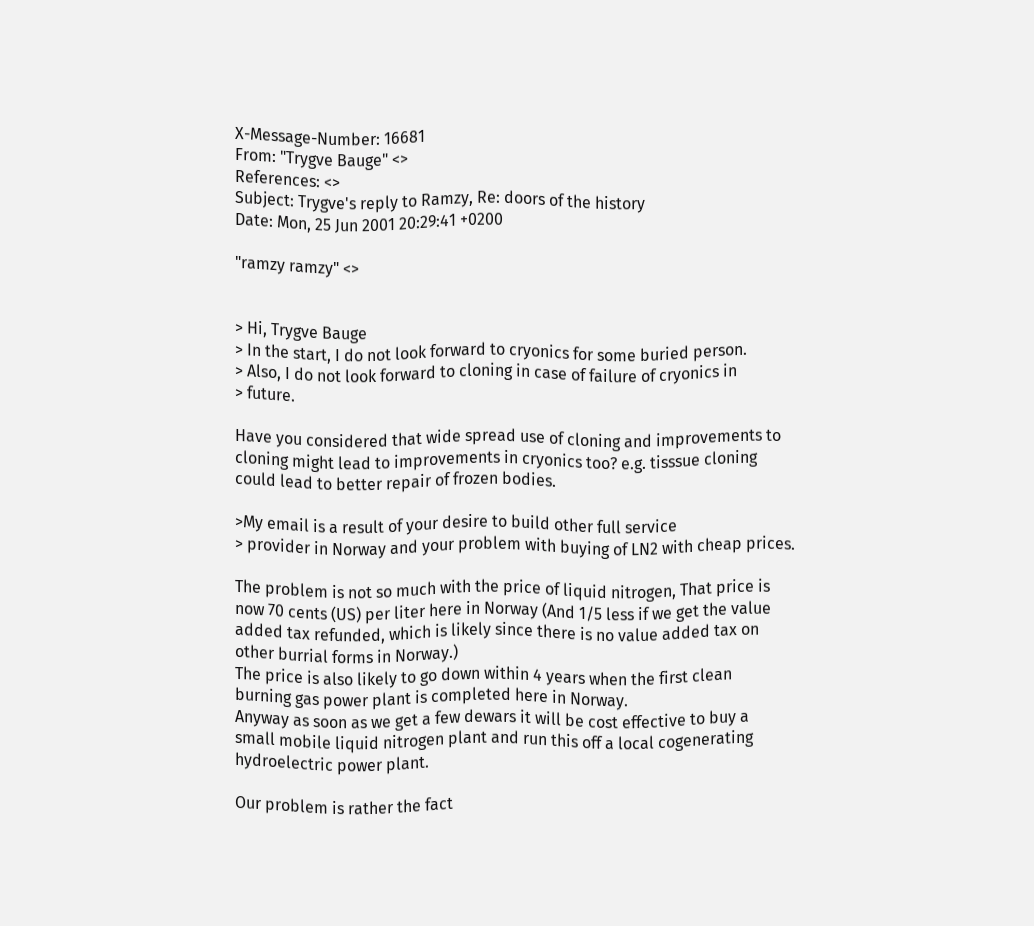X-Message-Number: 16681
From: "Trygve Bauge" <>
References: <>
Subject: Trygve's reply to Ramzy, Re: doors of the history
Date: Mon, 25 Jun 2001 20:29:41 +0200

"ramzy ramzy" <>


> Hi, Trygve Bauge
> In the start, I do not look forward to cryonics for some buried person.
> Also, I do not look forward to cloning in case of failure of cryonics in
> future.

Have you considered that wide spread use of cloning and improvements to
cloning might lead to improvements in cryonics too? e.g. tisssue cloning
could lead to better repair of frozen bodies.

>My email is a result of your desire to build other full service
> provider in Norway and your problem with buying of LN2 with cheap prices.

The problem is not so much with the price of liquid nitrogen, That price is
now 70 cents (US) per liter here in Norway (And 1/5 less if we get the value
added tax refunded, which is likely since there is no value added tax on
other burrial forms in Norway.)
The price is also likely to go down within 4 years when the first clean
burning gas power plant is completed here in Norway.
Anyway as soon as we get a few dewars it will be cost effective to buy a
small mobile liquid nitrogen plant and run this off a local cogenerating
hydroelectric power plant.

Our problem is rather the fact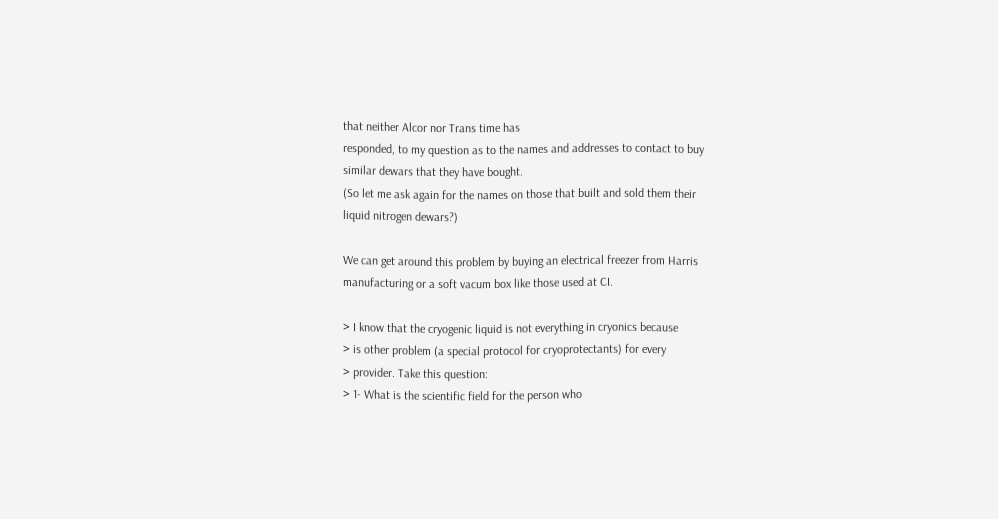that neither Alcor nor Trans time has
responded, to my question as to the names and addresses to contact to buy
similar dewars that they have bought.
(So let me ask again for the names on those that built and sold them their
liquid nitrogen dewars?)

We can get around this problem by buying an electrical freezer from Harris
manufacturing or a soft vacum box like those used at CI.

> I know that the cryogenic liquid is not everything in cryonics because
> is other problem (a special protocol for cryoprotectants) for every
> provider. Take this question:
> 1- What is the scientific field for the person who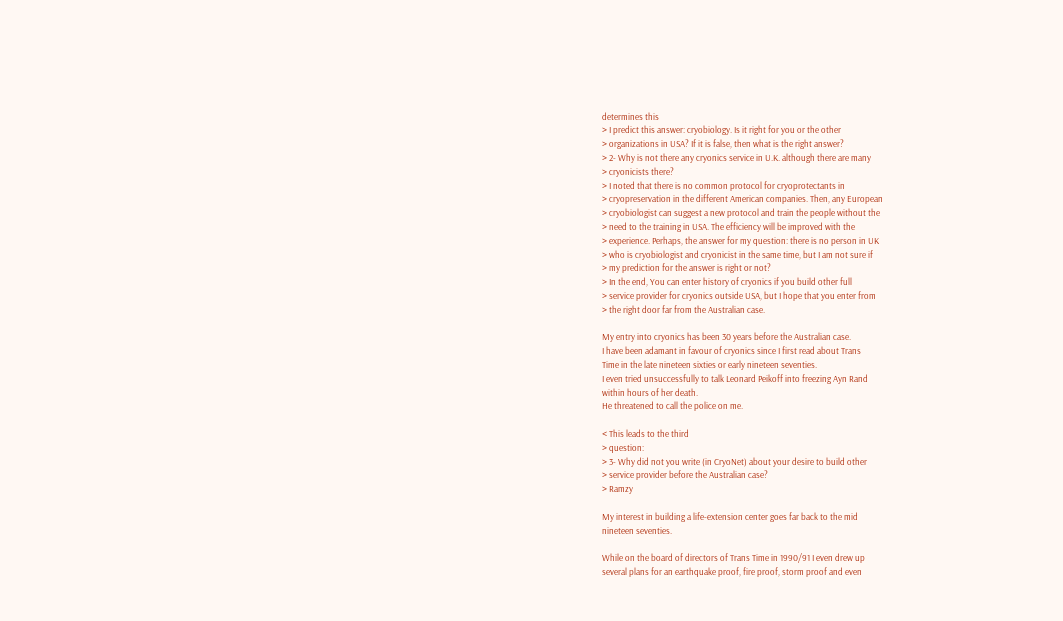determines this
> I predict this answer: cryobiology. Is it right for you or the other
> organizations in USA? If it is false, then what is the right answer?
> 2- Why is not there any cryonics service in U.K. although there are many
> cryonicists there?
> I noted that there is no common protocol for cryoprotectants in
> cryopreservation in the different American companies. Then, any European
> cryobiologist can suggest a new protocol and train the people without the
> need to the training in USA. The efficiency will be improved with the
> experience. Perhaps, the answer for my question: there is no person in UK
> who is cryobiologist and cryonicist in the same time, but I am not sure if
> my prediction for the answer is right or not?
> In the end, You can enter history of cryonics if you build other full
> service provider for cryonics outside USA, but I hope that you enter from
> the right door far from the Australian case.

My entry into cryonics has been 30 years before the Australian case.
I have been adamant in favour of cryonics since I first read about Trans
Time in the late nineteen sixties or early nineteen seventies.
I even tried unsuccessfully to talk Leonard Peikoff into freezing Ayn Rand
within hours of her death.
He threatened to call the police on me.

< This leads to the third
> question:
> 3- Why did not you write (in CryoNet) about your desire to build other
> service provider before the Australian case?
> Ramzy

My interest in building a life-extension center goes far back to the mid
nineteen seventies.

While on the board of directors of Trans Time in 1990/91 I even drew up
several plans for an earthquake proof, fire proof, storm proof and even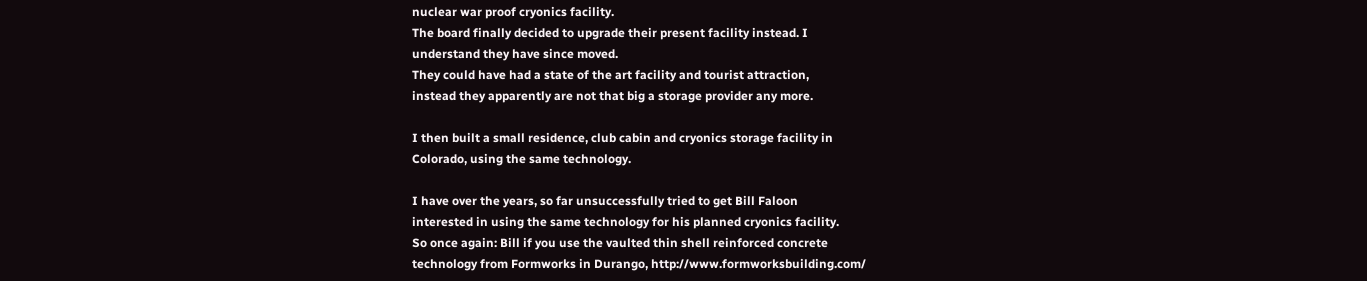nuclear war proof cryonics facility.
The board finally decided to upgrade their present facility instead. I
understand they have since moved.
They could have had a state of the art facility and tourist attraction,
instead they apparently are not that big a storage provider any more.

I then built a small residence, club cabin and cryonics storage facility in
Colorado, using the same technology.

I have over the years, so far unsuccessfully tried to get Bill Faloon
interested in using the same technology for his planned cryonics facility.
So once again: Bill if you use the vaulted thin shell reinforced concrete
technology from Formworks in Durango, http://www.formworksbuilding.com/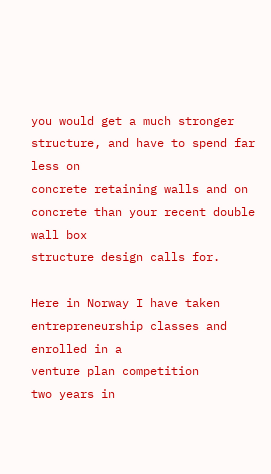you would get a much stronger structure, and have to spend far less on
concrete retaining walls and on concrete than your recent double wall box
structure design calls for.

Here in Norway I have taken entrepreneurship classes and enrolled in a
venture plan competition
two years in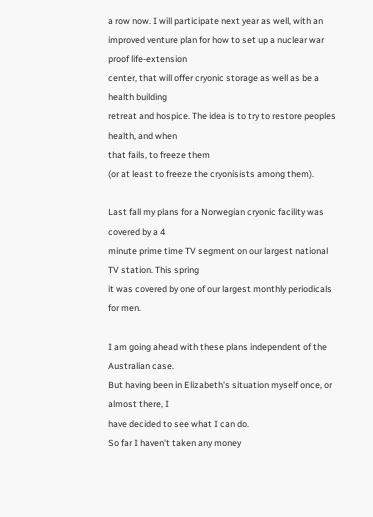a row now. I will participate next year as well, with an
improved venture plan for how to set up a nuclear war proof life-extension
center, that will offer cryonic storage as well as be a health building
retreat and hospice. The idea is to try to restore peoples health, and when
that fails, to freeze them
(or at least to freeze the cryonisists among them).

Last fall my plans for a Norwegian cryonic facility was covered by a 4
minute prime time TV segment on our largest national TV station. This spring
it was covered by one of our largest monthly periodicals for men.

I am going ahead with these plans independent of the Australian case.
But having been in Elizabeth's situation myself once, or almost there, I
have decided to see what I can do.
So far I haven't taken any money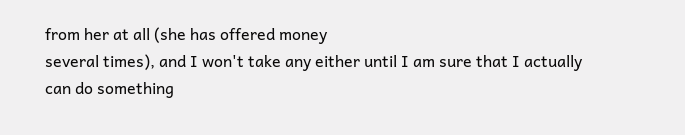from her at all (she has offered money
several times), and I won't take any either until I am sure that I actually
can do something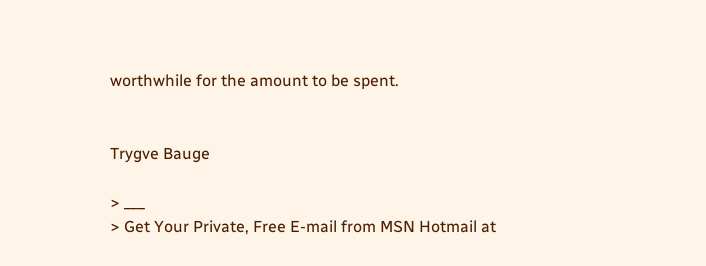worthwhile for the amount to be spent.


Trygve Bauge

> ___
> Get Your Private, Free E-mail from MSN Hotmail at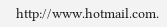http://www.hotmail.com.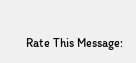Rate This Message: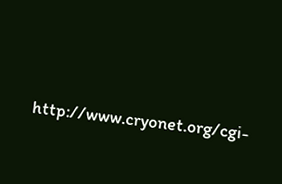http://www.cryonet.org/cgi-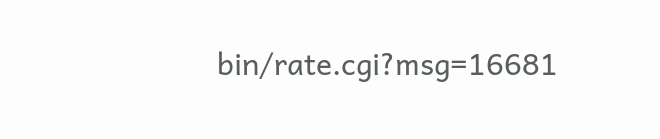bin/rate.cgi?msg=16681